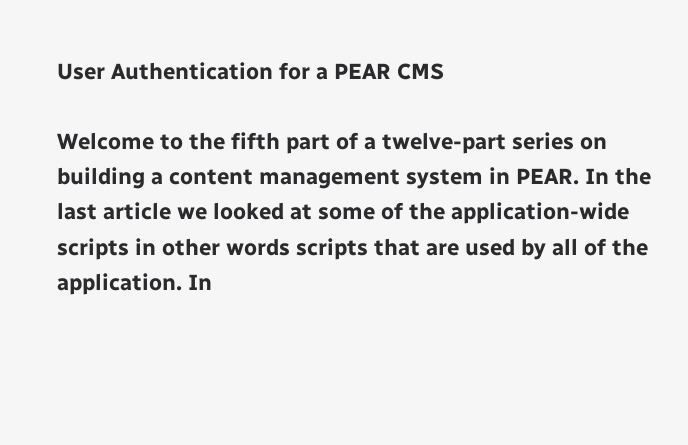User Authentication for a PEAR CMS

Welcome to the fifth part of a twelve-part series on building a content management system in PEAR. In the last article we looked at some of the application-wide scripts in other words scripts that are used by all of the application. In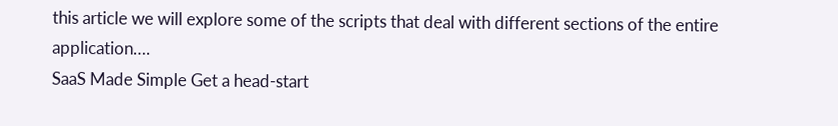this article we will explore some of the scripts that deal with different sections of the entire application….
SaaS Made Simple Get a head-start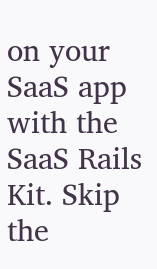on your SaaS app with the SaaS Rails Kit. Skip the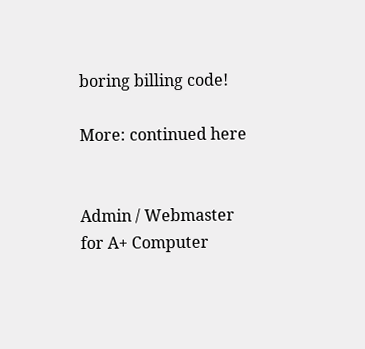boring billing code!

More: continued here


Admin / Webmaster for A+ Computer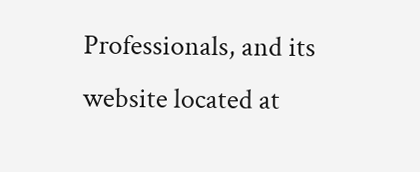Professionals, and its website located at